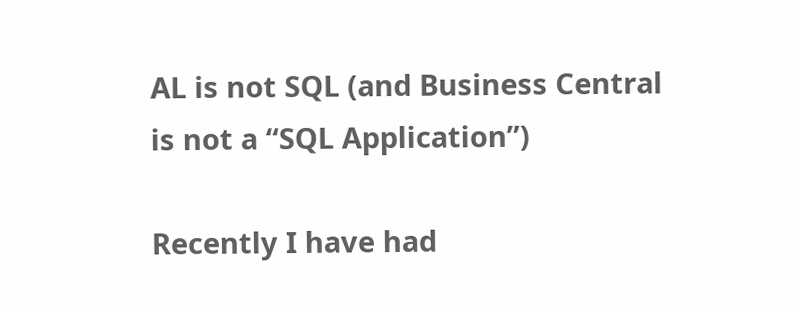AL is not SQL (and Business Central is not a “SQL Application”)

Recently I have had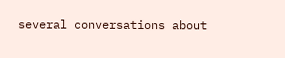several conversations about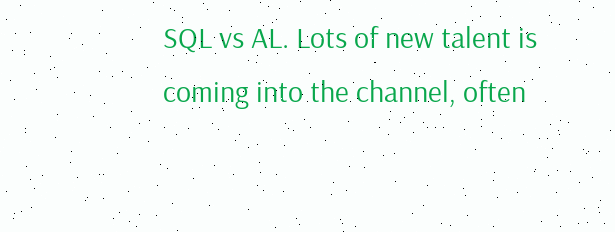SQL vs AL. Lots of new talent is coming into the channel, often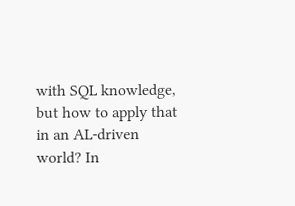with SQL knowledge, but how to apply that in an AL-driven world? In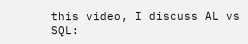this video, I discuss AL vs SQL: